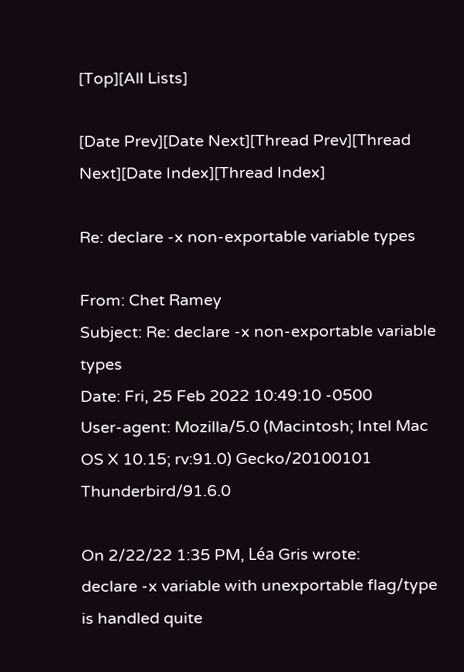[Top][All Lists]

[Date Prev][Date Next][Thread Prev][Thread Next][Date Index][Thread Index]

Re: declare -x non-exportable variable types

From: Chet Ramey
Subject: Re: declare -x non-exportable variable types
Date: Fri, 25 Feb 2022 10:49:10 -0500
User-agent: Mozilla/5.0 (Macintosh; Intel Mac OS X 10.15; rv:91.0) Gecko/20100101 Thunderbird/91.6.0

On 2/22/22 1:35 PM, Léa Gris wrote:
declare -x variable with unexportable flag/type is handled quite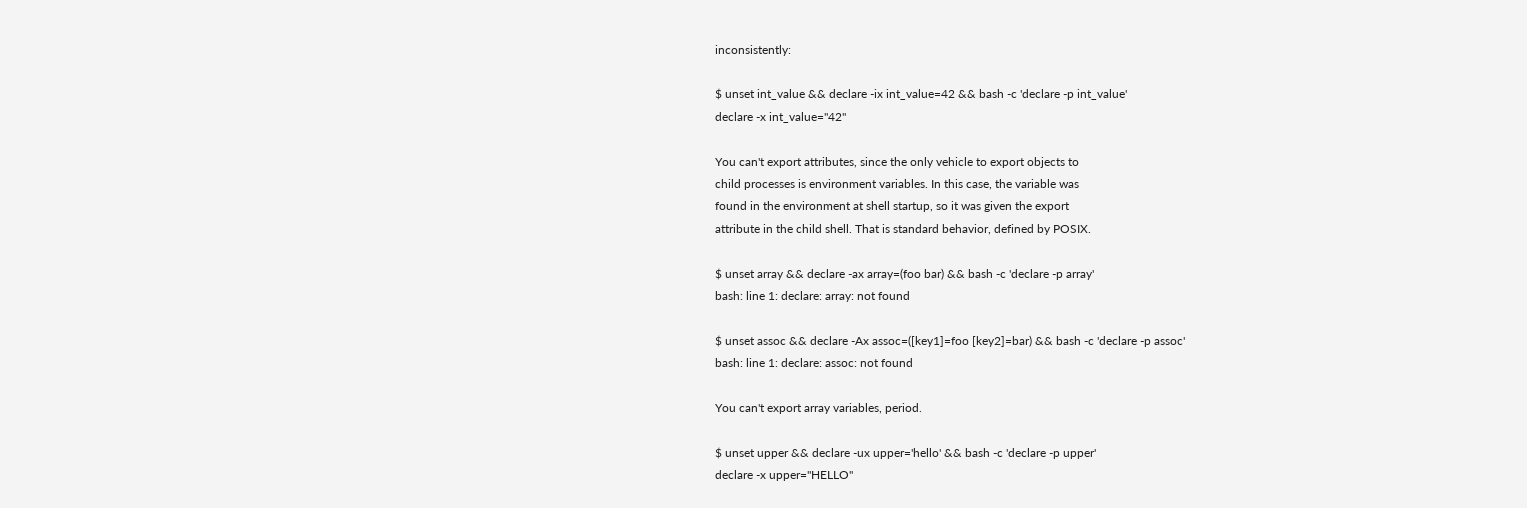inconsistently:

$ unset int_value && declare -ix int_value=42 && bash -c 'declare -p int_value'
declare -x int_value="42"

You can't export attributes, since the only vehicle to export objects to
child processes is environment variables. In this case, the variable was
found in the environment at shell startup, so it was given the export
attribute in the child shell. That is standard behavior, defined by POSIX.

$ unset array && declare -ax array=(foo bar) && bash -c 'declare -p array'
bash: line 1: declare: array: not found

$ unset assoc && declare -Ax assoc=([key1]=foo [key2]=bar) && bash -c 'declare -p assoc'
bash: line 1: declare: assoc: not found

You can't export array variables, period.

$ unset upper && declare -ux upper='hello' && bash -c 'declare -p upper'
declare -x upper="HELLO"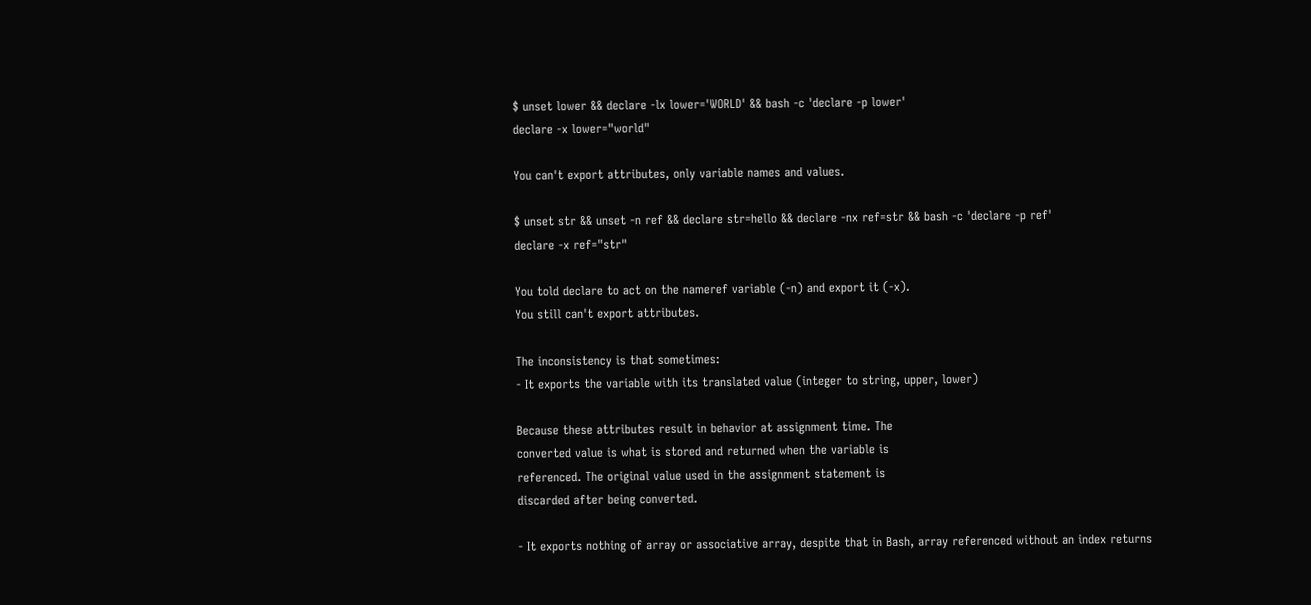$ unset lower && declare -lx lower='WORLD' && bash -c 'declare -p lower'
declare -x lower="world"

You can't export attributes, only variable names and values.

$ unset str && unset -n ref && declare str=hello && declare -nx ref=str && bash -c 'declare -p ref'
declare -x ref="str"

You told declare to act on the nameref variable (-n) and export it (-x).
You still can't export attributes.

The inconsistency is that sometimes:
- It exports the variable with its translated value (integer to string, upper, lower)

Because these attributes result in behavior at assignment time. The
converted value is what is stored and returned when the variable is
referenced. The original value used in the assignment statement is
discarded after being converted.

- It exports nothing of array or associative array, despite that in Bash, array referenced without an index returns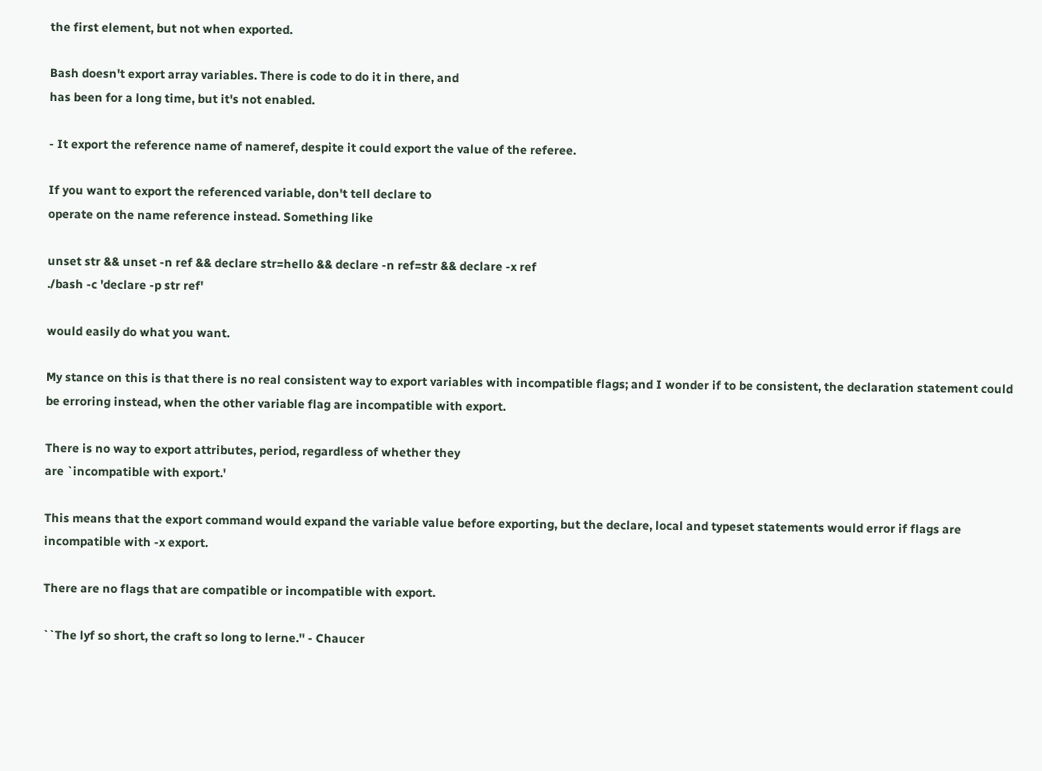the first element, but not when exported.

Bash doesn't export array variables. There is code to do it in there, and
has been for a long time, but it's not enabled.

- It export the reference name of nameref, despite it could export the value of the referee.

If you want to export the referenced variable, don't tell declare to
operate on the name reference instead. Something like

unset str && unset -n ref && declare str=hello && declare -n ref=str && declare -x ref
./bash -c 'declare -p str ref'

would easily do what you want.

My stance on this is that there is no real consistent way to export variables with incompatible flags; and I wonder if to be consistent, the declaration statement could be erroring instead, when the other variable flag are incompatible with export.

There is no way to export attributes, period, regardless of whether they
are `incompatible with export.'

This means that the export command would expand the variable value before exporting, but the declare, local and typeset statements would error if flags are incompatible with -x export.

There are no flags that are compatible or incompatible with export.

``The lyf so short, the craft so long to lerne.'' - Chaucer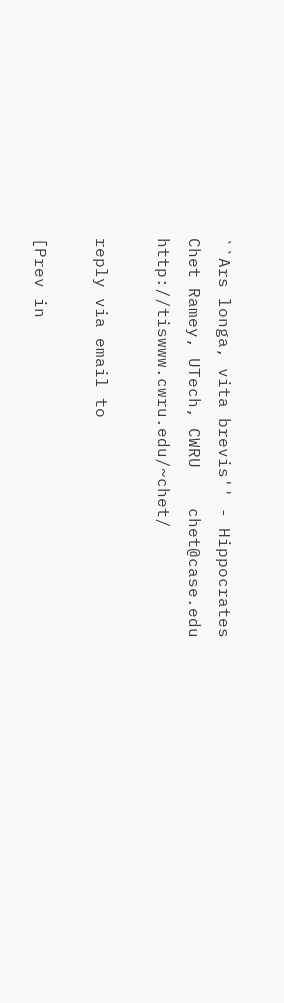``Ars longa, vita brevis'' - Hippocrates
Chet Ramey, UTech, CWRU    chet@case.edu    http://tiswww.cwru.edu/~chet/

reply via email to

[Prev in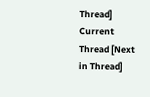Thread] Current Thread [Next in Thread]